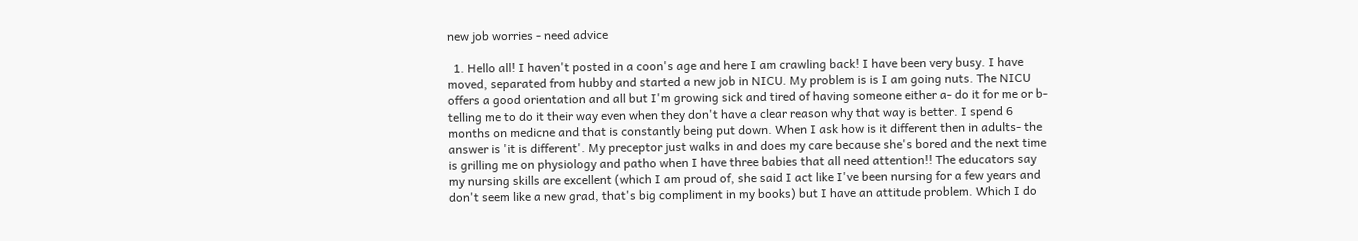new job worries - need advice

  1. Hello all! I haven't posted in a coon's age and here I am crawling back! I have been very busy. I have moved, separated from hubby and started a new job in NICU. My problem is is I am going nuts. The NICU offers a good orientation and all but I'm growing sick and tired of having someone either a- do it for me or b- telling me to do it their way even when they don't have a clear reason why that way is better. I spend 6 months on medicne and that is constantly being put down. When I ask how is it different then in adults- the answer is 'it is different'. My preceptor just walks in and does my care because she's bored and the next time is grilling me on physiology and patho when I have three babies that all need attention!! The educators say my nursing skills are excellent (which I am proud of, she said I act like I've been nursing for a few years and don't seem like a new grad, that's big compliment in my books) but I have an attitude problem. Which I do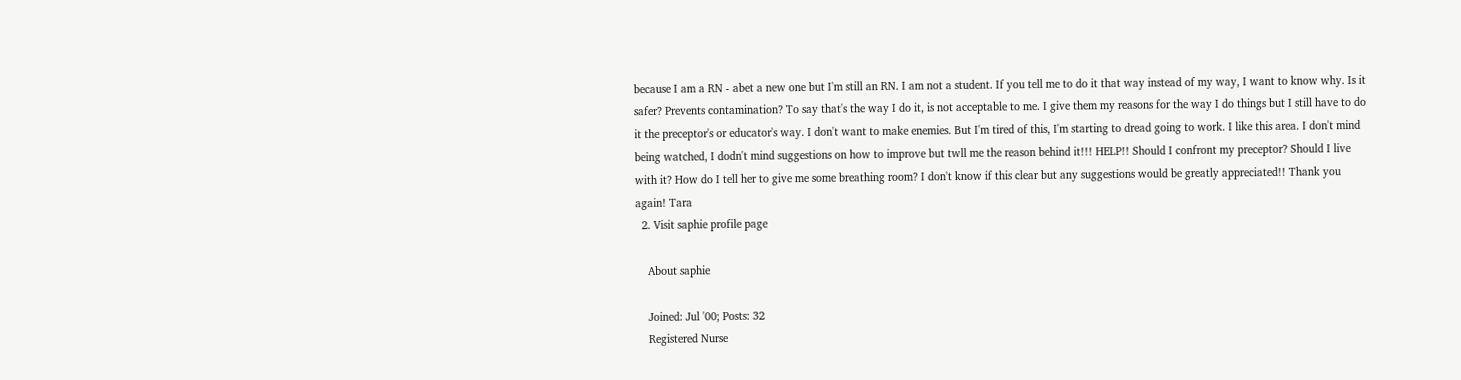because I am a RN - abet a new one but I'm still an RN. I am not a student. If you tell me to do it that way instead of my way, I want to know why. Is it safer? Prevents contamination? To say that's the way I do it, is not acceptable to me. I give them my reasons for the way I do things but I still have to do it the preceptor's or educator's way. I don't want to make enemies. But I'm tired of this, I'm starting to dread going to work. I like this area. I don't mind being watched, I dodn't mind suggestions on how to improve but twll me the reason behind it!!! HELP!! Should I confront my preceptor? Should I live with it? How do I tell her to give me some breathing room? I don't know if this clear but any suggestions would be greatly appreciated!! Thank you again! Tara
  2. Visit saphie profile page

    About saphie

    Joined: Jul '00; Posts: 32
    Registered Nurse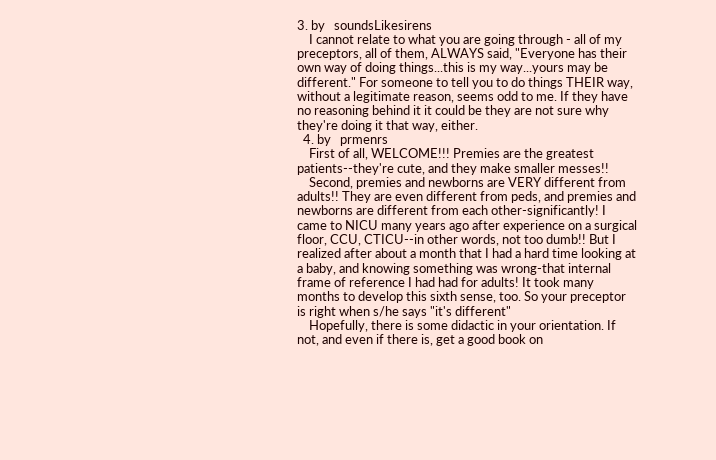3. by   soundsLikesirens
    I cannot relate to what you are going through - all of my preceptors, all of them, ALWAYS said, "Everyone has their own way of doing things...this is my way...yours may be different." For someone to tell you to do things THEIR way, without a legitimate reason, seems odd to me. If they have no reasoning behind it it could be they are not sure why they're doing it that way, either.
  4. by   prmenrs
    First of all, WELCOME!!! Premies are the greatest patients--they're cute, and they make smaller messes!!
    Second, premies and newborns are VERY different from adults!! They are even different from peds, and premies and newborns are different from each other-significantly! I came to NICU many years ago after experience on a surgical floor, CCU, CTICU--in other words, not too dumb!! But I realized after about a month that I had a hard time looking at a baby, and knowing something was wrong-that internal frame of reference I had had for adults! It took many months to develop this sixth sense, too. So your preceptor is right when s/he says "it's different"
    Hopefully, there is some didactic in your orientation. If not, and even if there is, get a good book on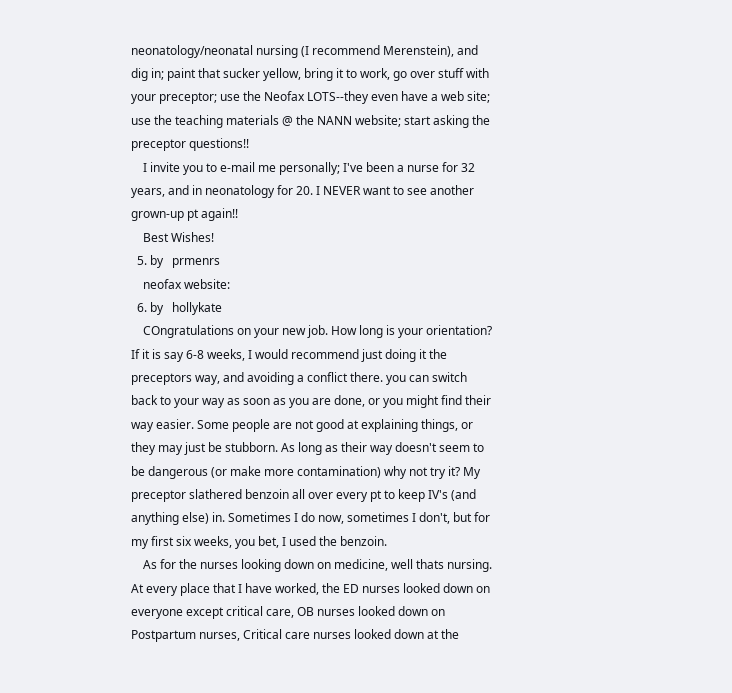neonatology/neonatal nursing (I recommend Merenstein), and dig in; paint that sucker yellow, bring it to work, go over stuff with your preceptor; use the Neofax LOTS--they even have a web site; use the teaching materials @ the NANN website; start asking the preceptor questions!!
    I invite you to e-mail me personally; I've been a nurse for 32 years, and in neonatology for 20. I NEVER want to see another grown-up pt again!!
    Best Wishes!
  5. by   prmenrs
    neofax website:
  6. by   hollykate
    COngratulations on your new job. How long is your orientation? If it is say 6-8 weeks, I would recommend just doing it the preceptors way, and avoiding a conflict there. you can switch back to your way as soon as you are done, or you might find their way easier. Some people are not good at explaining things, or they may just be stubborn. As long as their way doesn't seem to be dangerous (or make more contamination) why not try it? My preceptor slathered benzoin all over every pt to keep IV's (and anything else) in. Sometimes I do now, sometimes I don't, but for my first six weeks, you bet, I used the benzoin.
    As for the nurses looking down on medicine, well thats nursing. At every place that I have worked, the ED nurses looked down on everyone except critical care, OB nurses looked down on Postpartum nurses, Critical care nurses looked down at the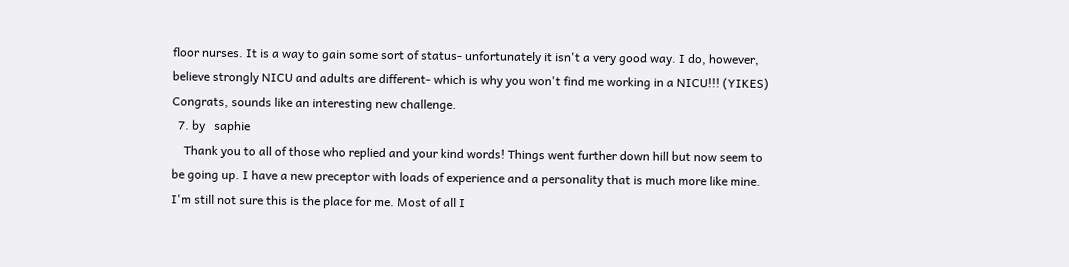floor nurses. It is a way to gain some sort of status- unfortunately it isn't a very good way. I do, however, believe strongly NICU and adults are different- which is why you won't find me working in a NICU!!! (YIKES) Congrats, sounds like an interesting new challenge.
  7. by   saphie
    Thank you to all of those who replied and your kind words! Things went further down hill but now seem to be going up. I have a new preceptor with loads of experience and a personality that is much more like mine. I'm still not sure this is the place for me. Most of all I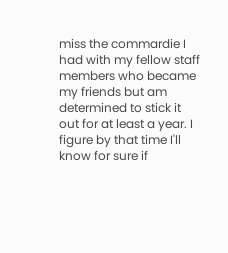miss the commardie I had with my fellow staff members who became my friends but am determined to stick it out for at least a year. I figure by that time I'll know for sure if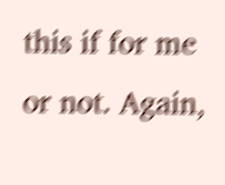this if for me or not. Again,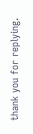thank you for replying.